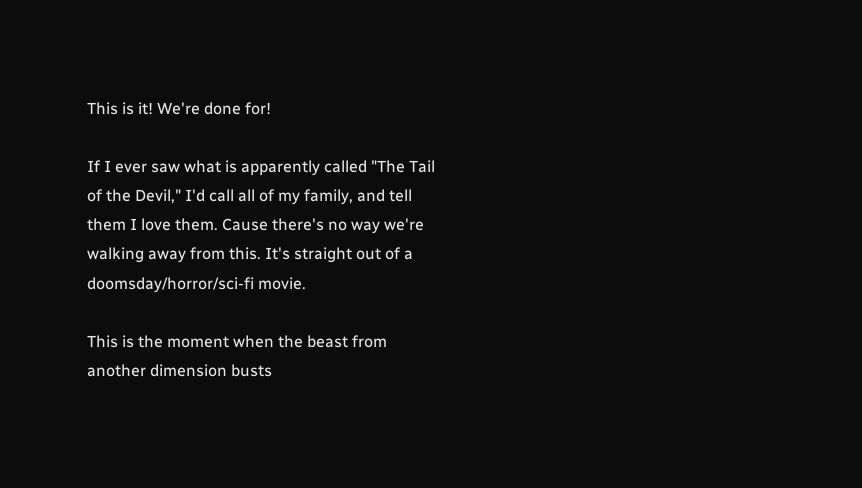This is it! We're done for!

If I ever saw what is apparently called "The Tail of the Devil," I'd call all of my family, and tell them I love them. Cause there's no way we're walking away from this. It's straight out of a doomsday/horror/sci-fi movie.

This is the moment when the beast from another dimension busts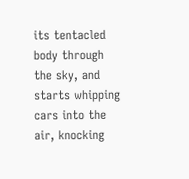its tentacled body through the sky, and starts whipping cars into the air, knocking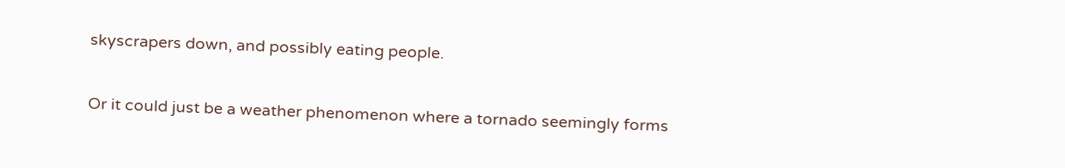skyscrapers down, and possibly eating people.

Or it could just be a weather phenomenon where a tornado seemingly forms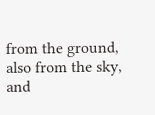from the ground, also from the sky, and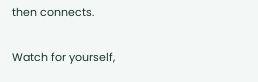then connects.

Watch for yourself,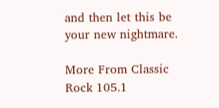and then let this be your new nightmare.

More From Classic Rock 105.1